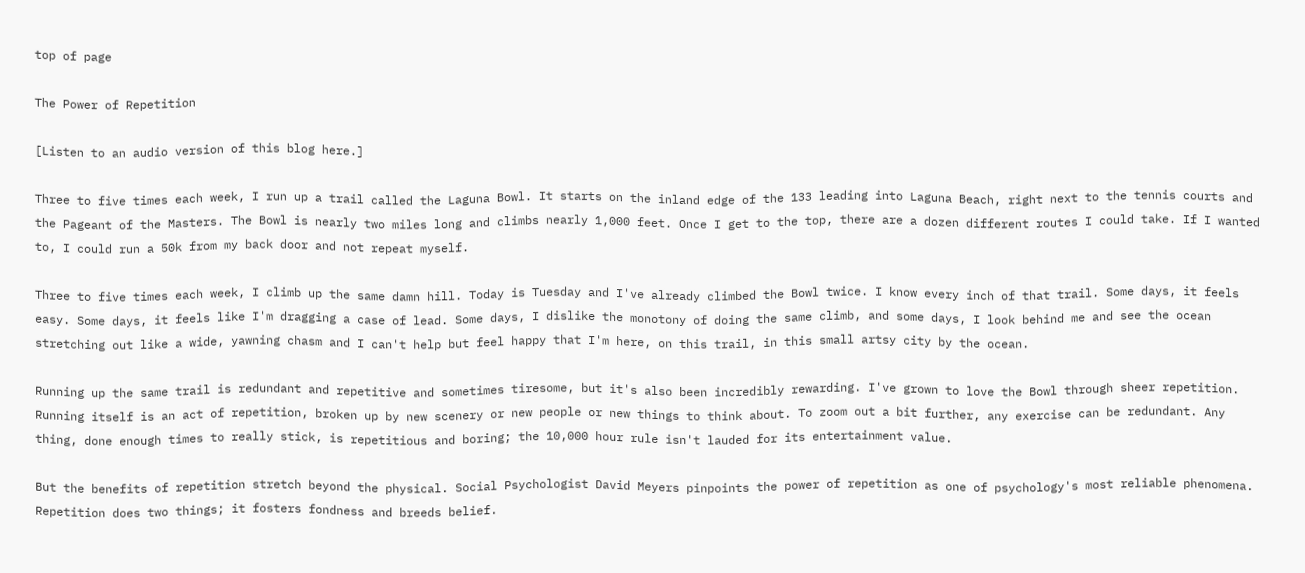top of page

The Power of Repetition

[Listen to an audio version of this blog here.]

Three to five times each week, I run up a trail called the Laguna Bowl. It starts on the inland edge of the 133 leading into Laguna Beach, right next to the tennis courts and the Pageant of the Masters. The Bowl is nearly two miles long and climbs nearly 1,000 feet. Once I get to the top, there are a dozen different routes I could take. If I wanted to, I could run a 50k from my back door and not repeat myself.

Three to five times each week, I climb up the same damn hill. Today is Tuesday and I've already climbed the Bowl twice. I know every inch of that trail. Some days, it feels easy. Some days, it feels like I'm dragging a case of lead. Some days, I dislike the monotony of doing the same climb, and some days, I look behind me and see the ocean stretching out like a wide, yawning chasm and I can't help but feel happy that I'm here, on this trail, in this small artsy city by the ocean.

Running up the same trail is redundant and repetitive and sometimes tiresome, but it's also been incredibly rewarding. I've grown to love the Bowl through sheer repetition. Running itself is an act of repetition, broken up by new scenery or new people or new things to think about. To zoom out a bit further, any exercise can be redundant. Any thing, done enough times to really stick, is repetitious and boring; the 10,000 hour rule isn't lauded for its entertainment value.

But the benefits of repetition stretch beyond the physical. Social Psychologist David Meyers pinpoints the power of repetition as one of psychology's most reliable phenomena. Repetition does two things; it fosters fondness and breeds belief.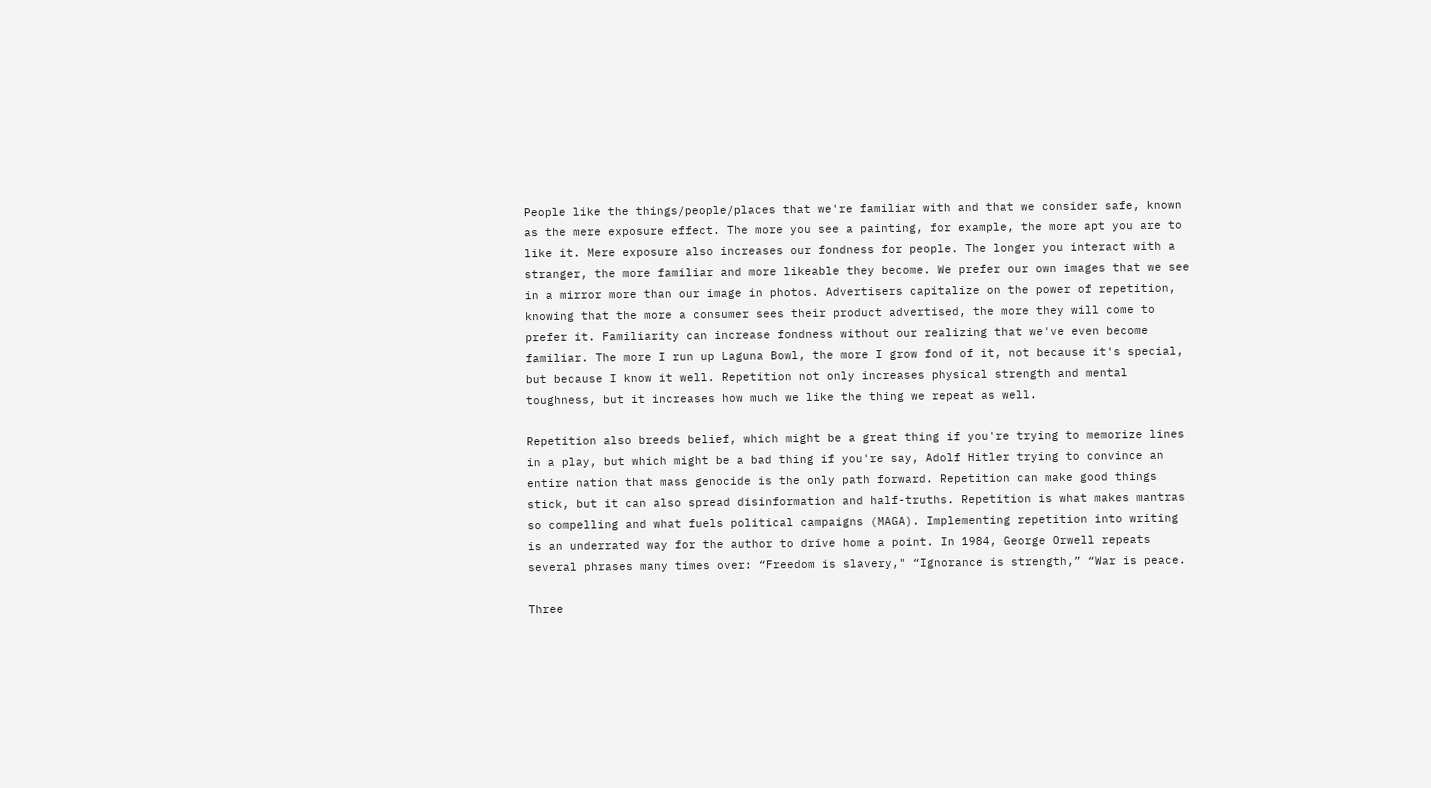People like the things/people/places that we're familiar with and that we consider safe, known as the mere exposure effect. The more you see a painting, for example, the more apt you are to like it. Mere exposure also increases our fondness for people. The longer you interact with a stranger, the more familiar and more likeable they become. We prefer our own images that we see in a mirror more than our image in photos. Advertisers capitalize on the power of repetition, knowing that the more a consumer sees their product advertised, the more they will come to prefer it. Familiarity can increase fondness without our realizing that we've even become familiar. The more I run up Laguna Bowl, the more I grow fond of it, not because it's special, but because I know it well. Repetition not only increases physical strength and mental toughness, but it increases how much we like the thing we repeat as well.

Repetition also breeds belief, which might be a great thing if you're trying to memorize lines in a play, but which might be a bad thing if you're say, Adolf Hitler trying to convince an entire nation that mass genocide is the only path forward. Repetition can make good things stick, but it can also spread disinformation and half-truths. Repetition is what makes mantras so compelling and what fuels political campaigns (MAGA). Implementing repetition into writing is an underrated way for the author to drive home a point. In 1984, George Orwell repeats several phrases many times over: “Freedom is slavery," “Ignorance is strength,” “War is peace.

Three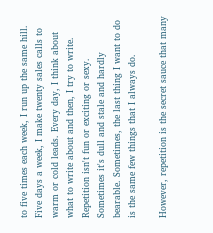to five times each week, I run up the same hill. Five days a week, I make twenty sales calls to warm or cold leads. Every day, I think about what to write about and then, I try to write. Repetition isn't fun or exciting or sexy. Sometimes it's dull and stale and hardly bearable. Sometimes, the last thing I want to do is the same few things that I always do.

However, repetition is the secret sauce that many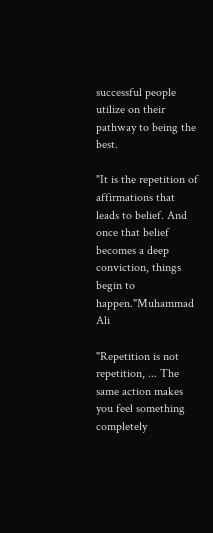successful people utilize on their pathway to being the best.

"It is the repetition of affirmations that leads to belief. And once that belief becomes a deep conviction, things begin to happen."Muhammad Ali

"Repetition is not repetition, ... The same action makes you feel something completely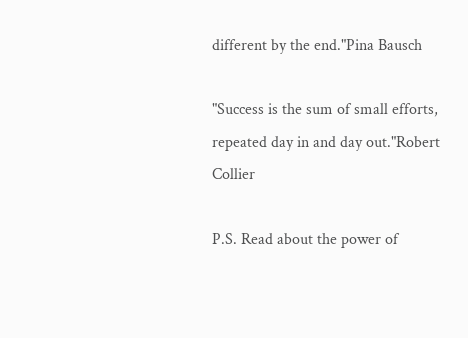different by the end."Pina Bausch

"Success is the sum of small efforts, repeated day in and day out."Robert Collier

P.S. Read about the power of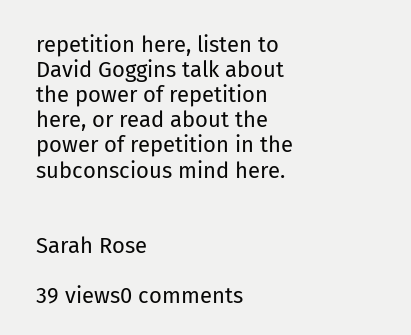repetition here, listen to David Goggins talk about the power of repetition here, or read about the power of repetition in the subconscious mind here.


Sarah Rose

39 views0 comments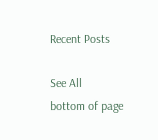Recent Posts

See All
bottom of page